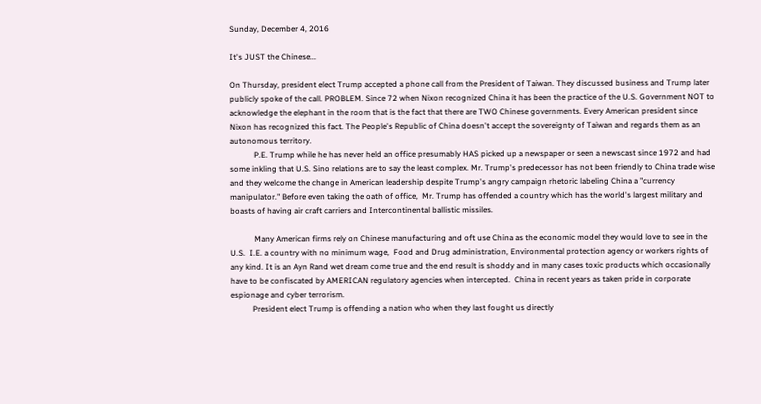Sunday, December 4, 2016

It's JUST the Chinese...

On Thursday, president elect Trump accepted a phone call from the President of Taiwan. They discussed business and Trump later publicly spoke of the call. PROBLEM. Since 72 when Nixon recognized China it has been the practice of the U.S. Government NOT to acknowledge the elephant in the room that is the fact that there are TWO Chinese governments. Every American president since Nixon has recognized this fact. The People's Republic of China doesn't accept the sovereignty of Taiwan and regards them as an autonomous territory.
            P.E. Trump while he has never held an office presumably HAS picked up a newspaper or seen a newscast since 1972 and had some inkling that U.S. Sino relations are to say the least complex. Mr. Trump's predecessor has not been friendly to China trade wise and they welcome the change in American leadership despite Trump's angry campaign rhetoric labeling China a "currency manipulator." Before even taking the oath of office,  Mr. Trump has offended a country which has the world's largest military and boasts of having air craft carriers and Intercontinental ballistic missiles.

            Many American firms rely on Chinese manufacturing and oft use China as the economic model they would love to see in the U.S.  I.E. a country with no minimum wage,  Food and Drug administration, Environmental protection agency or workers rights of any kind. It is an Ayn Rand wet dream come true and the end result is shoddy and in many cases toxic products which occasionally have to be confiscated by AMERICAN regulatory agencies when intercepted.  China in recent years as taken pride in corporate espionage and cyber terrorism.
           President elect Trump is offending a nation who when they last fought us directly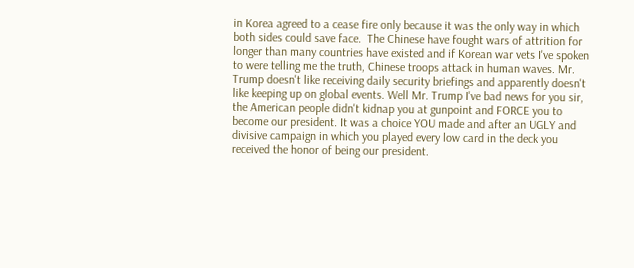in Korea agreed to a cease fire only because it was the only way in which both sides could save face.  The Chinese have fought wars of attrition for longer than many countries have existed and if Korean war vets I've spoken to were telling me the truth, Chinese troops attack in human waves. Mr. Trump doesn't like receiving daily security briefings and apparently doesn't like keeping up on global events. Well Mr. Trump I've bad news for you sir, the American people didn't kidnap you at gunpoint and FORCE you to become our president. It was a choice YOU made and after an UGLY and divisive campaign in which you played every low card in the deck you received the honor of being our president.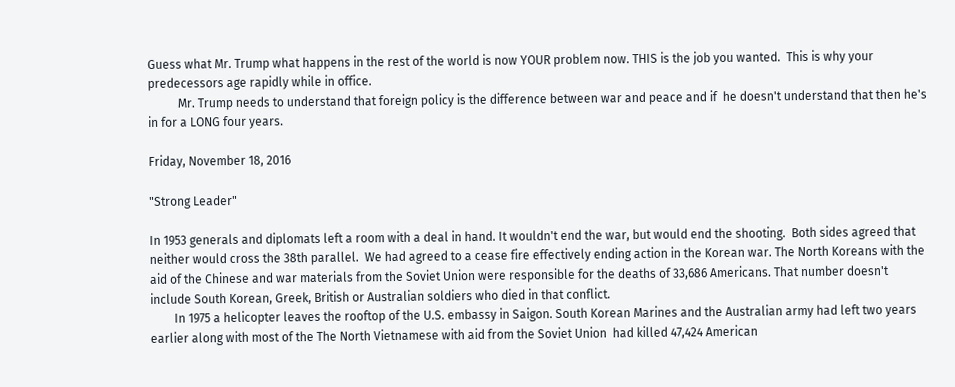Guess what Mr. Trump what happens in the rest of the world is now YOUR problem now. THIS is the job you wanted.  This is why your predecessors age rapidly while in office.
          Mr. Trump needs to understand that foreign policy is the difference between war and peace and if  he doesn't understand that then he's in for a LONG four years.

Friday, November 18, 2016

"Strong Leader"

In 1953 generals and diplomats left a room with a deal in hand. It wouldn't end the war, but would end the shooting.  Both sides agreed that neither would cross the 38th parallel.  We had agreed to a cease fire effectively ending action in the Korean war. The North Koreans with the aid of the Chinese and war materials from the Soviet Union were responsible for the deaths of 33,686 Americans. That number doesn't include South Korean, Greek, British or Australian soldiers who died in that conflict.
        In 1975 a helicopter leaves the rooftop of the U.S. embassy in Saigon. South Korean Marines and the Australian army had left two years earlier along with most of the The North Vietnamese with aid from the Soviet Union  had killed 47,424 American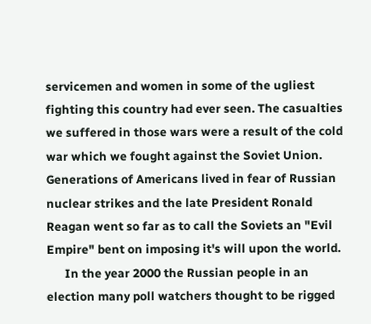servicemen and women in some of the ugliest fighting this country had ever seen. The casualties we suffered in those wars were a result of the cold war which we fought against the Soviet Union. Generations of Americans lived in fear of Russian nuclear strikes and the late President Ronald Reagan went so far as to call the Soviets an "Evil Empire" bent on imposing it's will upon the world.
      In the year 2000 the Russian people in an election many poll watchers thought to be rigged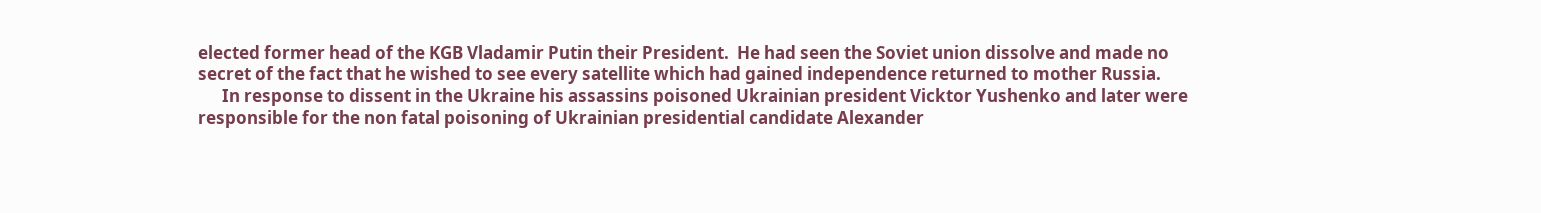elected former head of the KGB Vladamir Putin their President.  He had seen the Soviet union dissolve and made no secret of the fact that he wished to see every satellite which had gained independence returned to mother Russia.
      In response to dissent in the Ukraine his assassins poisoned Ukrainian president Vicktor Yushenko and later were responsible for the non fatal poisoning of Ukrainian presidential candidate Alexander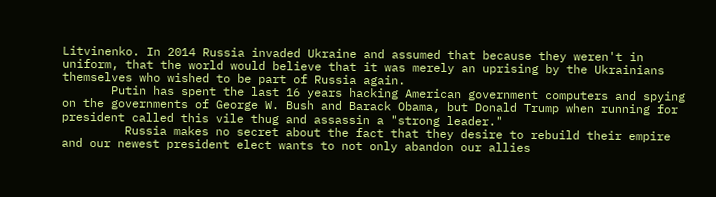Litvinenko. In 2014 Russia invaded Ukraine and assumed that because they weren't in uniform, that the world would believe that it was merely an uprising by the Ukrainians themselves who wished to be part of Russia again.
       Putin has spent the last 16 years hacking American government computers and spying on the governments of George W. Bush and Barack Obama, but Donald Trump when running for president called this vile thug and assassin a "strong leader."
         Russia makes no secret about the fact that they desire to rebuild their empire and our newest president elect wants to not only abandon our allies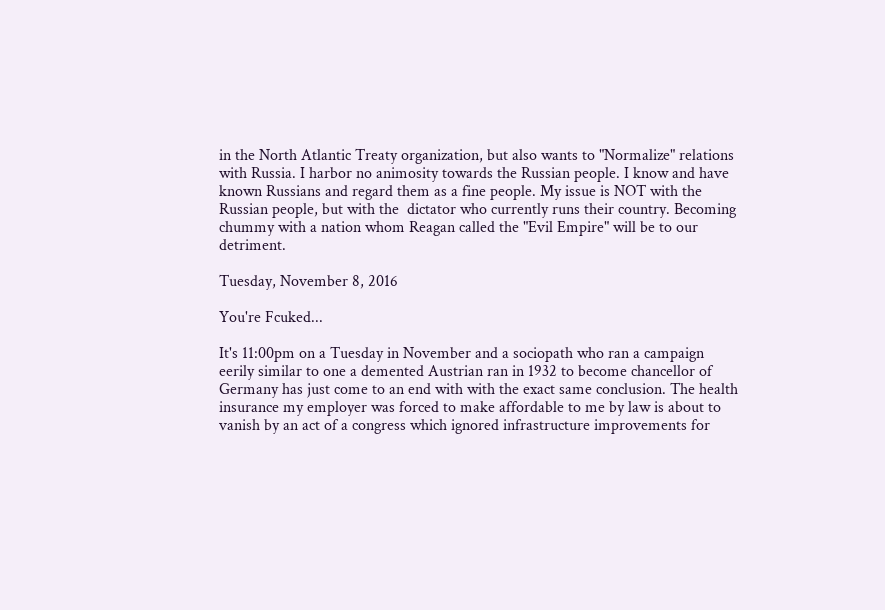in the North Atlantic Treaty organization, but also wants to "Normalize" relations with Russia. I harbor no animosity towards the Russian people. I know and have known Russians and regard them as a fine people. My issue is NOT with the Russian people, but with the  dictator who currently runs their country. Becoming chummy with a nation whom Reagan called the "Evil Empire" will be to our detriment.

Tuesday, November 8, 2016

You're Fcuked...

It's 11:00pm on a Tuesday in November and a sociopath who ran a campaign eerily similar to one a demented Austrian ran in 1932 to become chancellor of Germany has just come to an end with with the exact same conclusion. The health insurance my employer was forced to make affordable to me by law is about to vanish by an act of a congress which ignored infrastructure improvements for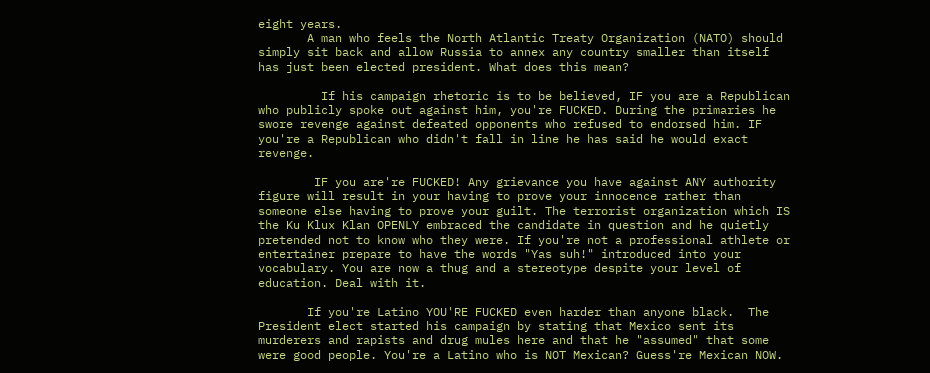eight years.
       A man who feels the North Atlantic Treaty Organization (NATO) should simply sit back and allow Russia to annex any country smaller than itself has just been elected president. What does this mean?

         If his campaign rhetoric is to be believed, IF you are a Republican who publicly spoke out against him, you're FUCKED. During the primaries he swore revenge against defeated opponents who refused to endorsed him. IF you're a Republican who didn't fall in line he has said he would exact revenge.

        IF you are're FUCKED! Any grievance you have against ANY authority figure will result in your having to prove your innocence rather than someone else having to prove your guilt. The terrorist organization which IS the Ku Klux Klan OPENLY embraced the candidate in question and he quietly pretended not to know who they were. If you're not a professional athlete or entertainer prepare to have the words "Yas suh!" introduced into your vocabulary. You are now a thug and a stereotype despite your level of education. Deal with it.

       If you're Latino YOU'RE FUCKED even harder than anyone black.  The President elect started his campaign by stating that Mexico sent its murderers and rapists and drug mules here and that he "assumed" that some were good people. You're a Latino who is NOT Mexican? Guess're Mexican NOW.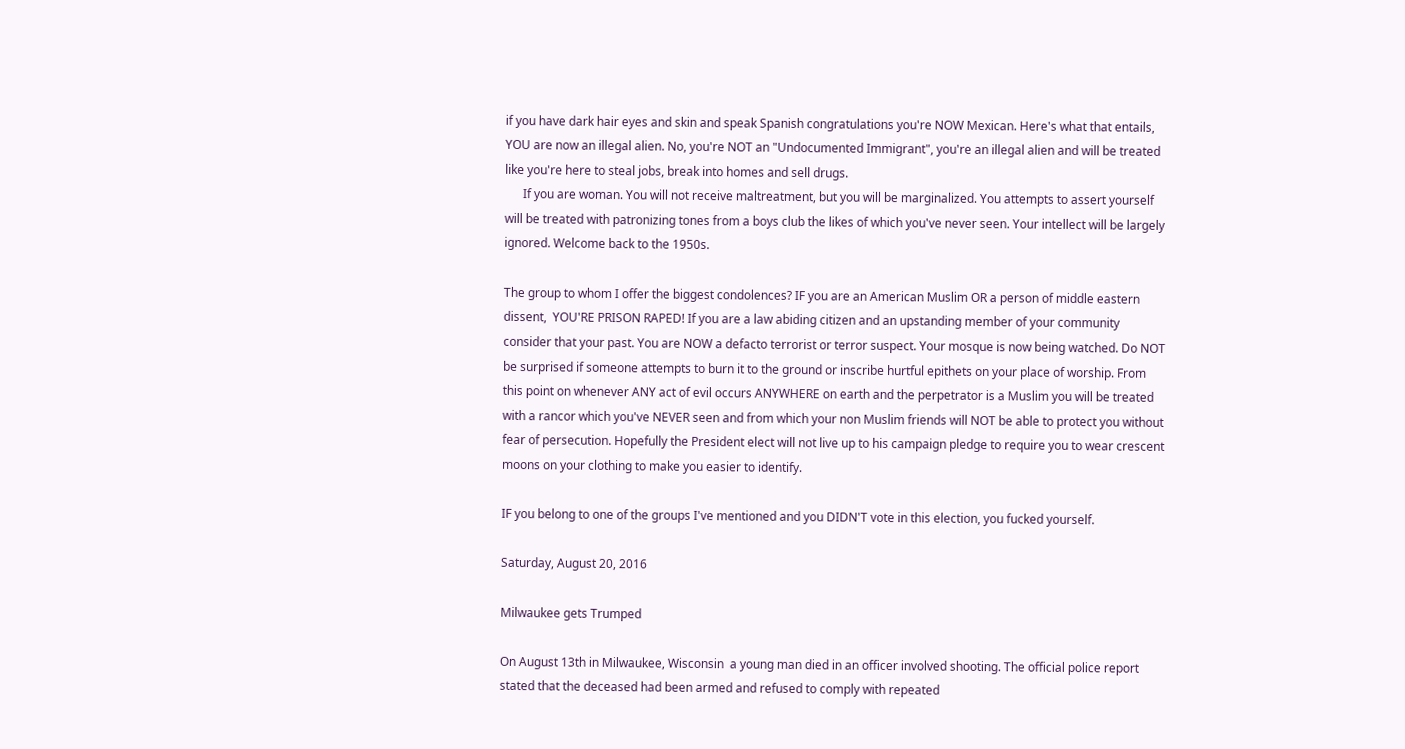if you have dark hair eyes and skin and speak Spanish congratulations you're NOW Mexican. Here's what that entails, YOU are now an illegal alien. No, you're NOT an "Undocumented Immigrant", you're an illegal alien and will be treated like you're here to steal jobs, break into homes and sell drugs.
      If you are woman. You will not receive maltreatment, but you will be marginalized. You attempts to assert yourself will be treated with patronizing tones from a boys club the likes of which you've never seen. Your intellect will be largely ignored. Welcome back to the 1950s.

The group to whom I offer the biggest condolences? IF you are an American Muslim OR a person of middle eastern dissent,  YOU'RE PRISON RAPED! If you are a law abiding citizen and an upstanding member of your community consider that your past. You are NOW a defacto terrorist or terror suspect. Your mosque is now being watched. Do NOT be surprised if someone attempts to burn it to the ground or inscribe hurtful epithets on your place of worship. From this point on whenever ANY act of evil occurs ANYWHERE on earth and the perpetrator is a Muslim you will be treated with a rancor which you've NEVER seen and from which your non Muslim friends will NOT be able to protect you without fear of persecution. Hopefully the President elect will not live up to his campaign pledge to require you to wear crescent moons on your clothing to make you easier to identify.

IF you belong to one of the groups I've mentioned and you DIDN'T vote in this election, you fucked yourself.

Saturday, August 20, 2016

Milwaukee gets Trumped

On August 13th in Milwaukee, Wisconsin  a young man died in an officer involved shooting. The official police report stated that the deceased had been armed and refused to comply with repeated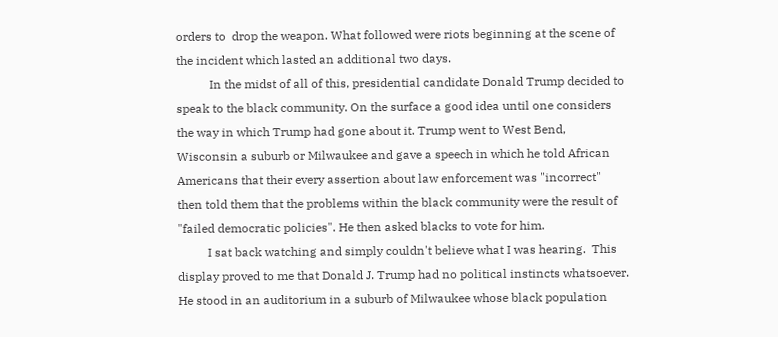orders to  drop the weapon. What followed were riots beginning at the scene of the incident which lasted an additional two days.
           In the midst of all of this, presidential candidate Donald Trump decided to speak to the black community. On the surface a good idea until one considers the way in which Trump had gone about it. Trump went to West Bend, Wisconsin a suburb or Milwaukee and gave a speech in which he told African Americans that their every assertion about law enforcement was "incorrect" then told them that the problems within the black community were the result of "failed democratic policies". He then asked blacks to vote for him.
          I sat back watching and simply couldn't believe what I was hearing.  This display proved to me that Donald J. Trump had no political instincts whatsoever.  He stood in an auditorium in a suburb of Milwaukee whose black population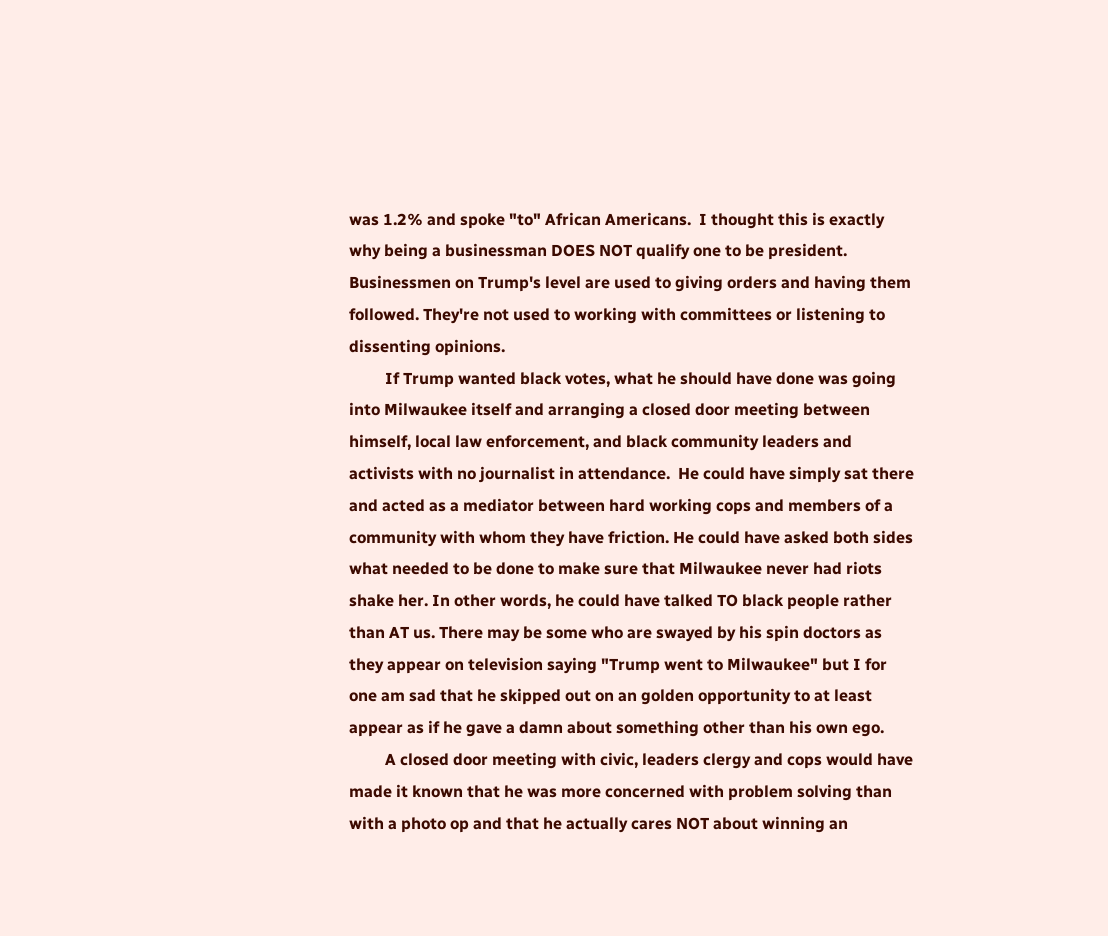was 1.2% and spoke "to" African Americans.  I thought this is exactly why being a businessman DOES NOT qualify one to be president. Businessmen on Trump's level are used to giving orders and having them followed. They're not used to working with committees or listening to dissenting opinions.
         If Trump wanted black votes, what he should have done was going into Milwaukee itself and arranging a closed door meeting between himself, local law enforcement, and black community leaders and activists with no journalist in attendance.  He could have simply sat there and acted as a mediator between hard working cops and members of a community with whom they have friction. He could have asked both sides what needed to be done to make sure that Milwaukee never had riots shake her. In other words, he could have talked TO black people rather than AT us. There may be some who are swayed by his spin doctors as they appear on television saying "Trump went to Milwaukee" but I for one am sad that he skipped out on an golden opportunity to at least appear as if he gave a damn about something other than his own ego.
         A closed door meeting with civic, leaders clergy and cops would have made it known that he was more concerned with problem solving than with a photo op and that he actually cares NOT about winning an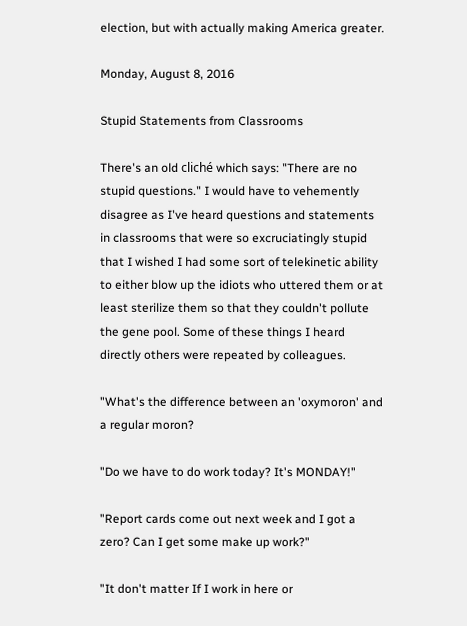election, but with actually making America greater.

Monday, August 8, 2016

Stupid Statements from Classrooms

There's an old cliché which says: "There are no stupid questions." I would have to vehemently disagree as I've heard questions and statements in classrooms that were so excruciatingly stupid that I wished I had some sort of telekinetic ability to either blow up the idiots who uttered them or at least sterilize them so that they couldn't pollute the gene pool. Some of these things I heard directly others were repeated by colleagues.

"What's the difference between an 'oxymoron' and a regular moron?

"Do we have to do work today? It's MONDAY!"

"Report cards come out next week and I got a zero? Can I get some make up work?"

"It don't matter If I work in here or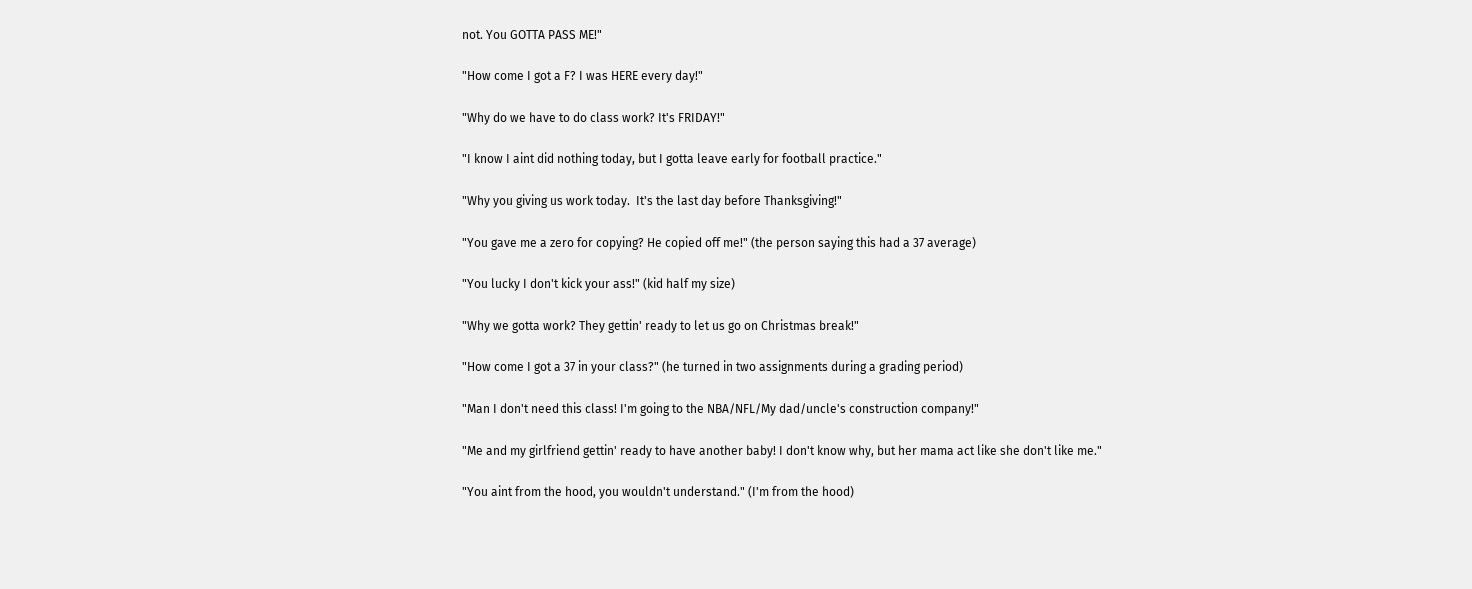not. You GOTTA PASS ME!"

"How come I got a F? I was HERE every day!"

"Why do we have to do class work? It's FRIDAY!"

"I know I aint did nothing today, but I gotta leave early for football practice."

"Why you giving us work today.  It's the last day before Thanksgiving!"

"You gave me a zero for copying? He copied off me!" (the person saying this had a 37 average)

"You lucky I don't kick your ass!" (kid half my size)

"Why we gotta work? They gettin' ready to let us go on Christmas break!"

"How come I got a 37 in your class?" (he turned in two assignments during a grading period)

"Man I don't need this class! I'm going to the NBA/NFL/My dad/uncle's construction company!"

"Me and my girlfriend gettin' ready to have another baby! I don't know why, but her mama act like she don't like me."

"You aint from the hood, you wouldn't understand." (I'm from the hood)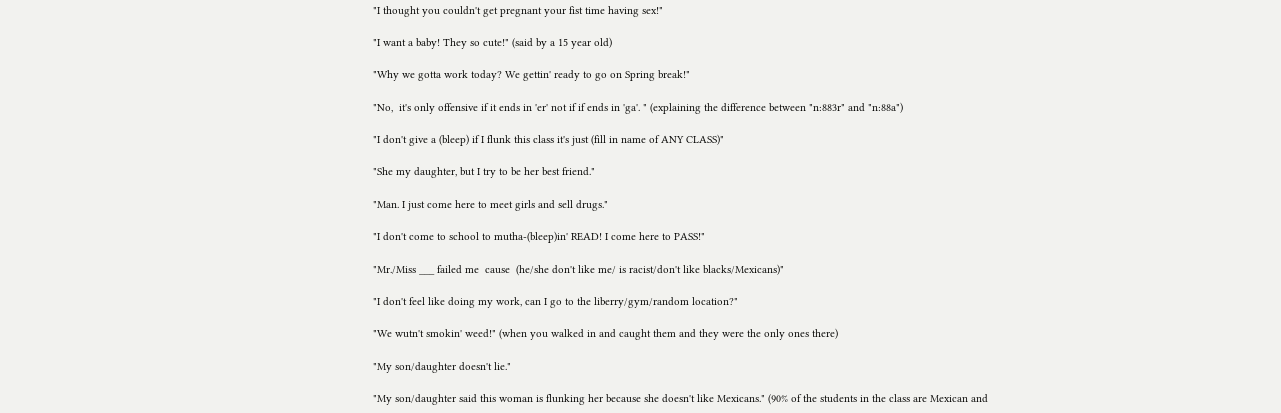"I thought you couldn't get pregnant your fist time having sex!"

"I want a baby! They so cute!" (said by a 15 year old)

"Why we gotta work today? We gettin' ready to go on Spring break!"

"No,  it's only offensive if it ends in 'er' not if if ends in 'ga'. " (explaining the difference between "n:883r" and "n:88a")

"I don't give a (bleep) if I flunk this class it's just (fill in name of ANY CLASS)"

"She my daughter, but I try to be her best friend."

"Man. I just come here to meet girls and sell drugs."

"I don't come to school to mutha-(bleep)in' READ! I come here to PASS!"

"Mr./Miss ___ failed me  cause  (he/she don't like me/ is racist/don't like blacks/Mexicans)"

"I don't feel like doing my work, can I go to the liberry/gym/random location?"

"We wutn't smokin' weed!" (when you walked in and caught them and they were the only ones there)

"My son/daughter doesn't lie."

"My son/daughter said this woman is flunking her because she doesn't like Mexicans." (90% of the students in the class are Mexican and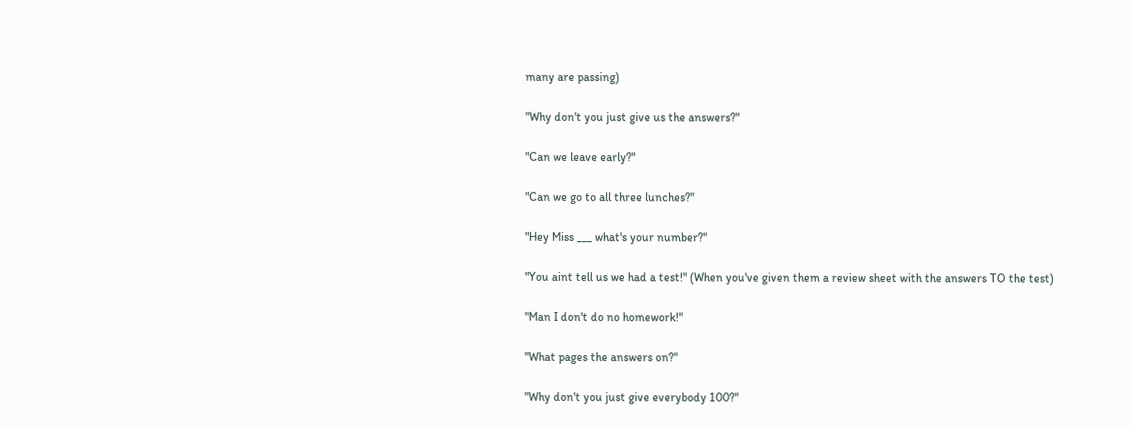many are passing)

"Why don't you just give us the answers?"

"Can we leave early?"

"Can we go to all three lunches?"

"Hey Miss ___ what's your number?"

"You aint tell us we had a test!" (When you've given them a review sheet with the answers TO the test)

"Man I don't do no homework!"

"What pages the answers on?"

"Why don't you just give everybody 100?"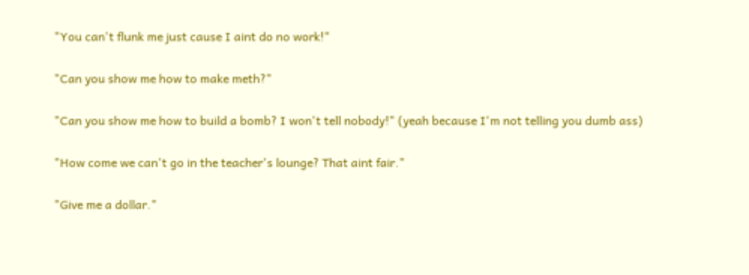"You can't flunk me just cause I aint do no work!"

"Can you show me how to make meth?"

"Can you show me how to build a bomb? I won't tell nobody!" (yeah because I'm not telling you dumb ass)

"How come we can't go in the teacher's lounge? That aint fair."

"Give me a dollar."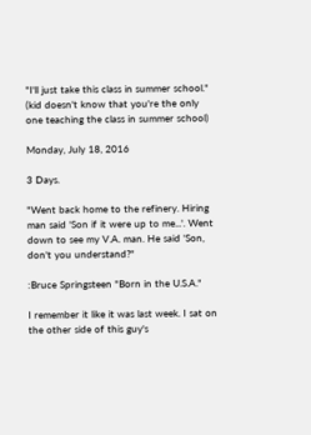"I'll just take this class in summer school." (kid doesn't know that you're the only one teaching the class in summer school)

Monday, July 18, 2016

3 Days.

"Went back home to the refinery. Hiring man said 'Son if it were up to me...'. Went down to see my V.A. man. He said 'Son, don't you understand?"

:Bruce Springsteen "Born in the U.S.A."

I remember it like it was last week. I sat on the other side of this guy's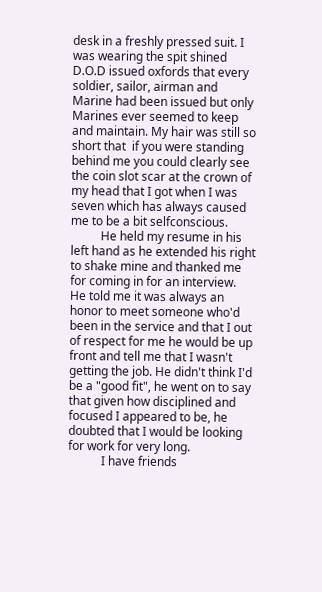desk in a freshly pressed suit. I was wearing the spit shined D.O.D issued oxfords that every soldier, sailor, airman and Marine had been issued but only Marines ever seemed to keep and maintain. My hair was still so short that  if you were standing behind me you could clearly see the coin slot scar at the crown of my head that I got when I was seven which has always caused me to be a bit selfconscious.
          He held my resume in his left hand as he extended his right to shake mine and thanked me for coming in for an interview.  He told me it was always an honor to meet someone who'd been in the service and that I out of respect for me he would be up front and tell me that I wasn't getting the job. He didn't think I'd be a "good fit", he went on to say that given how disciplined and focused I appeared to be, he doubted that I would be looking for work for very long.
           I have friends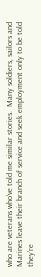who are veterans who've told me similar stories.  Many soldiers, sailors and Marines leave their branch of service and seek employment only to be told they're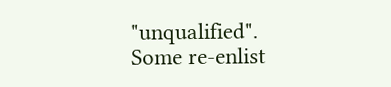"unqualified". Some re-enlist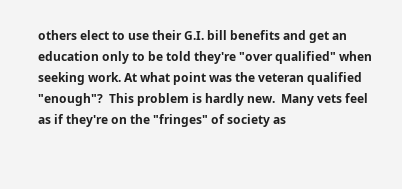others elect to use their G.I. bill benefits and get an education only to be told they're "over qualified" when seeking work. At what point was the veteran qualified "enough"?  This problem is hardly new.  Many vets feel as if they're on the "fringes" of society as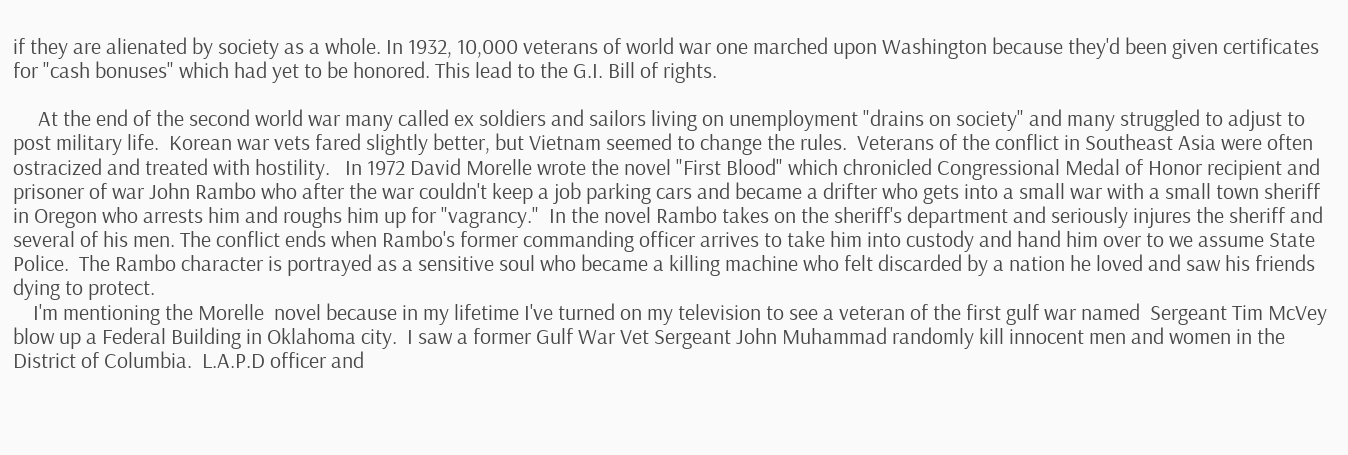if they are alienated by society as a whole. In 1932, 10,000 veterans of world war one marched upon Washington because they'd been given certificates for "cash bonuses" which had yet to be honored. This lead to the G.I. Bill of rights.

     At the end of the second world war many called ex soldiers and sailors living on unemployment "drains on society" and many struggled to adjust to post military life.  Korean war vets fared slightly better, but Vietnam seemed to change the rules.  Veterans of the conflict in Southeast Asia were often ostracized and treated with hostility.   In 1972 David Morelle wrote the novel "First Blood" which chronicled Congressional Medal of Honor recipient and prisoner of war John Rambo who after the war couldn't keep a job parking cars and became a drifter who gets into a small war with a small town sheriff in Oregon who arrests him and roughs him up for "vagrancy."  In the novel Rambo takes on the sheriff's department and seriously injures the sheriff and several of his men. The conflict ends when Rambo's former commanding officer arrives to take him into custody and hand him over to we assume State Police.  The Rambo character is portrayed as a sensitive soul who became a killing machine who felt discarded by a nation he loved and saw his friends dying to protect.
    I'm mentioning the Morelle  novel because in my lifetime I've turned on my television to see a veteran of the first gulf war named  Sergeant Tim McVey blow up a Federal Building in Oklahoma city.  I saw a former Gulf War Vet Sergeant John Muhammad randomly kill innocent men and women in the District of Columbia.  L.A.P.D officer and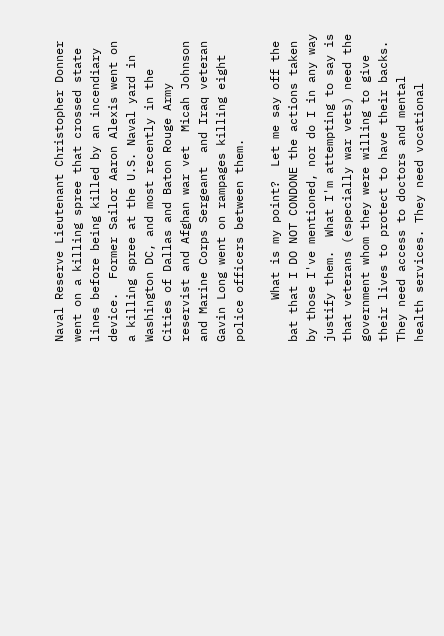Naval Reserve Lieutenant Christopher Donner went on a killing spree that crossed state lines before being killed by an incendiary device.  Former Sailor Aaron Alexis went on a killing spree at the U.S. Naval yard in Washington DC, and most recently in the Cities of Dallas and Baton Rouge Army reservist and Afghan war vet  Micah Johnson and Marine Corps Sergeant  and Iraq veteran Gavin Long went on rampages killing eight police officers between them.

      What is my point?  Let me say off the bat that I DO NOT CONDONE the actions taken by those I've mentioned, nor do I in any way justify them.  What I'm attempting to say is that veterans (especially war vets) need the government whom they were willing to give their lives to protect to have their backs.  They need access to doctors and mental health services. They need vocational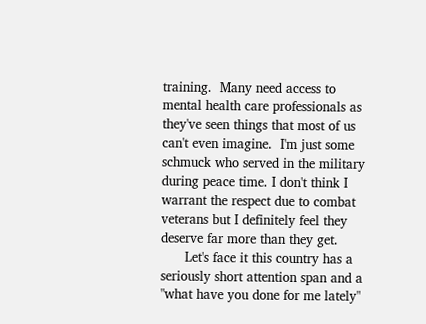training.  Many need access to mental health care professionals as they've seen things that most of us can't even imagine.  I'm just some schmuck who served in the military during peace time. I don't think I warrant the respect due to combat veterans but I definitely feel they deserve far more than they get.
      Let's face it this country has a seriously short attention span and a "what have you done for me lately"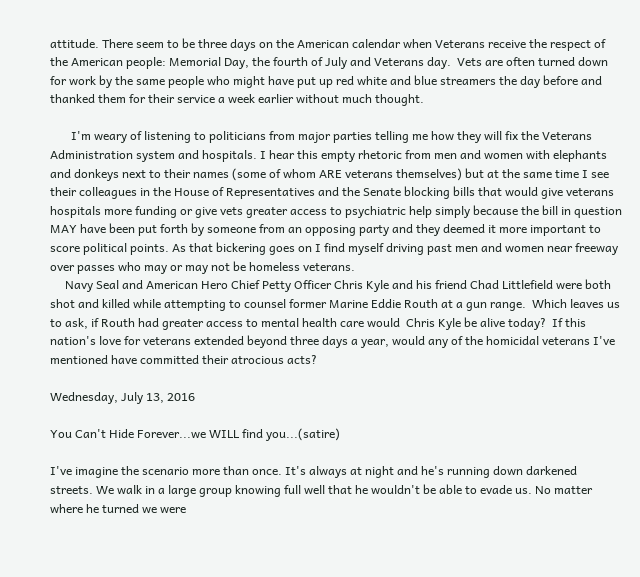attitude. There seem to be three days on the American calendar when Veterans receive the respect of the American people: Memorial Day, the fourth of July and Veterans day.  Vets are often turned down for work by the same people who might have put up red white and blue streamers the day before and thanked them for their service a week earlier without much thought.

       I'm weary of listening to politicians from major parties telling me how they will fix the Veterans Administration system and hospitals. I hear this empty rhetoric from men and women with elephants and donkeys next to their names (some of whom ARE veterans themselves) but at the same time I see their colleagues in the House of Representatives and the Senate blocking bills that would give veterans hospitals more funding or give vets greater access to psychiatric help simply because the bill in question MAY have been put forth by someone from an opposing party and they deemed it more important to score political points. As that bickering goes on I find myself driving past men and women near freeway over passes who may or may not be homeless veterans.
     Navy Seal and American Hero Chief Petty Officer Chris Kyle and his friend Chad Littlefield were both shot and killed while attempting to counsel former Marine Eddie Routh at a gun range.  Which leaves us to ask, if Routh had greater access to mental health care would  Chris Kyle be alive today?  If this nation's love for veterans extended beyond three days a year, would any of the homicidal veterans I've mentioned have committed their atrocious acts?

Wednesday, July 13, 2016

You Can't Hide Forever...we WILL find you...(satire)

I've imagine the scenario more than once. It's always at night and he's running down darkened streets. We walk in a large group knowing full well that he wouldn't be able to evade us. No matter where he turned we were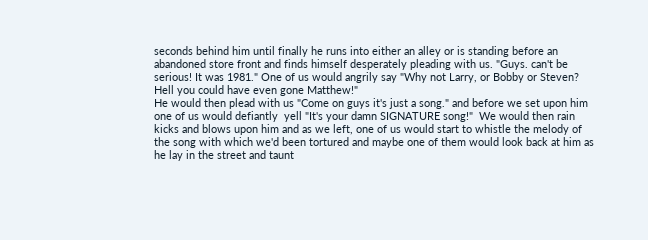seconds behind him until finally he runs into either an alley or is standing before an abandoned store front and finds himself desperately pleading with us. "Guys. can't be serious! It was 1981." One of us would angrily say "Why not Larry, or Bobby or Steven? Hell you could have even gone Matthew!"
He would then plead with us "Come on guys it's just a song." and before we set upon him one of us would defiantly  yell "It's your damn SIGNATURE song!"  We would then rain kicks and blows upon him and as we left, one of us would start to whistle the melody of the song with which we'd been tortured and maybe one of them would look back at him as he lay in the street and taunt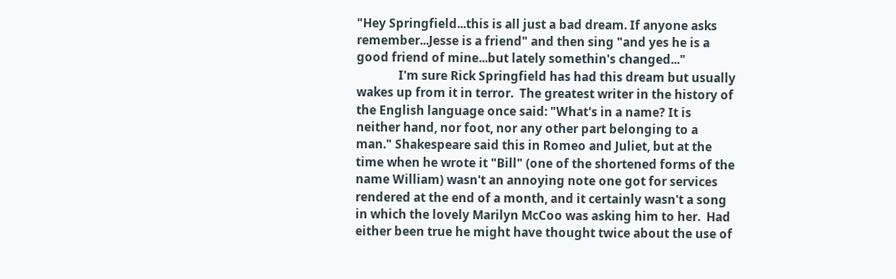"Hey Springfield...this is all just a bad dream. If anyone asks remember...Jesse is a friend" and then sing "and yes he is a good friend of mine...but lately somethin's changed..."
              I'm sure Rick Springfield has had this dream but usually wakes up from it in terror.  The greatest writer in the history of the English language once said: "What's in a name? It is neither hand, nor foot, nor any other part belonging to a man." Shakespeare said this in Romeo and Juliet, but at the time when he wrote it "Bill" (one of the shortened forms of the name William) wasn't an annoying note one got for services rendered at the end of a month, and it certainly wasn't a song in which the lovely Marilyn McCoo was asking him to her.  Had either been true he might have thought twice about the use of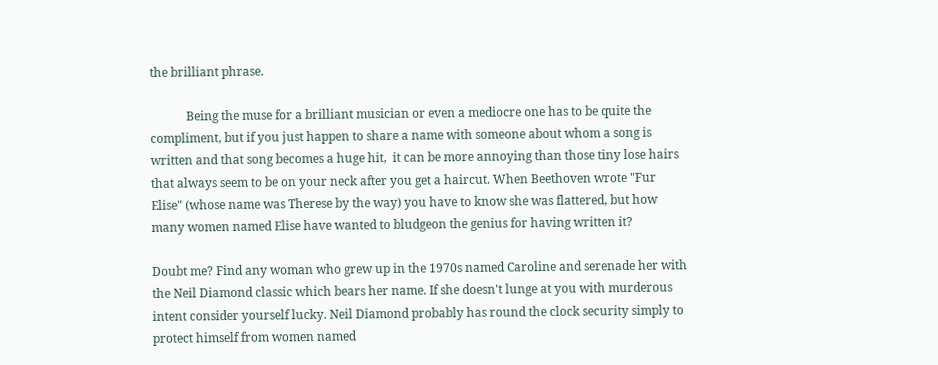the brilliant phrase.

            Being the muse for a brilliant musician or even a mediocre one has to be quite the compliment, but if you just happen to share a name with someone about whom a song is written and that song becomes a huge hit,  it can be more annoying than those tiny lose hairs that always seem to be on your neck after you get a haircut. When Beethoven wrote "Fur Elise" (whose name was Therese by the way) you have to know she was flattered, but how many women named Elise have wanted to bludgeon the genius for having written it?

Doubt me? Find any woman who grew up in the 1970s named Caroline and serenade her with the Neil Diamond classic which bears her name. If she doesn't lunge at you with murderous intent consider yourself lucky. Neil Diamond probably has round the clock security simply to protect himself from women named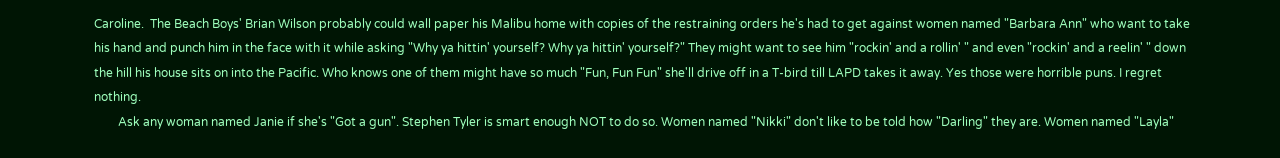Caroline.  The Beach Boys' Brian Wilson probably could wall paper his Malibu home with copies of the restraining orders he's had to get against women named "Barbara Ann" who want to take his hand and punch him in the face with it while asking "Why ya hittin' yourself? Why ya hittin' yourself?" They might want to see him "rockin' and a rollin' " and even "rockin' and a reelin' " down the hill his house sits on into the Pacific. Who knows one of them might have so much "Fun, Fun Fun" she'll drive off in a T-bird till LAPD takes it away. Yes those were horrible puns. I regret nothing.
        Ask any woman named Janie if she's "Got a gun". Stephen Tyler is smart enough NOT to do so. Women named "Nikki" don't like to be told how "Darling" they are. Women named "Layla"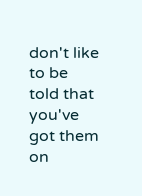don't like to be told that you've got them on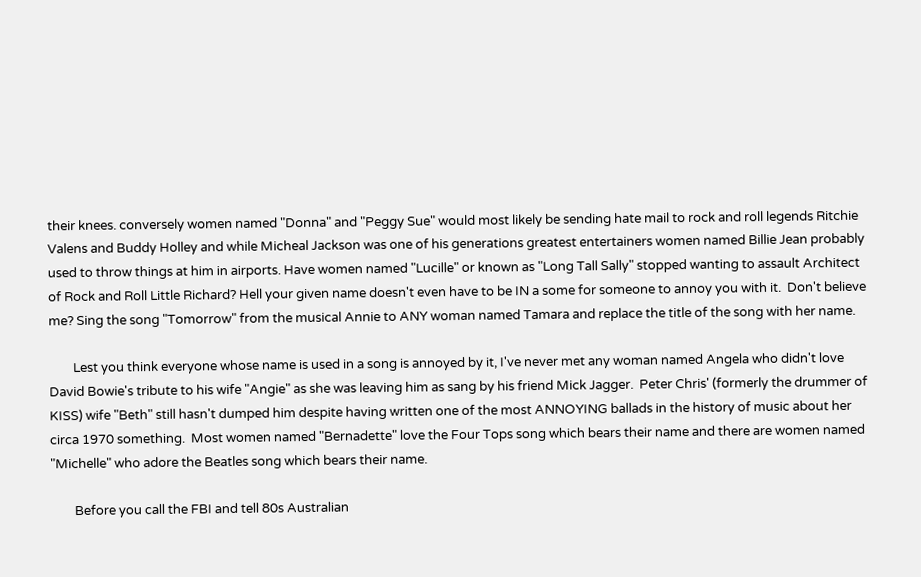their knees. conversely women named "Donna" and "Peggy Sue" would most likely be sending hate mail to rock and roll legends Ritchie Valens and Buddy Holley and while Micheal Jackson was one of his generations greatest entertainers women named Billie Jean probably used to throw things at him in airports. Have women named "Lucille" or known as "Long Tall Sally" stopped wanting to assault Architect of Rock and Roll Little Richard? Hell your given name doesn't even have to be IN a some for someone to annoy you with it.  Don't believe me? Sing the song "Tomorrow" from the musical Annie to ANY woman named Tamara and replace the title of the song with her name.

        Lest you think everyone whose name is used in a song is annoyed by it, I've never met any woman named Angela who didn't love David Bowie's tribute to his wife "Angie" as she was leaving him as sang by his friend Mick Jagger.  Peter Chris' (formerly the drummer of KISS) wife "Beth" still hasn't dumped him despite having written one of the most ANNOYING ballads in the history of music about her circa 1970 something.  Most women named "Bernadette" love the Four Tops song which bears their name and there are women named "Michelle" who adore the Beatles song which bears their name.

        Before you call the FBI and tell 80s Australian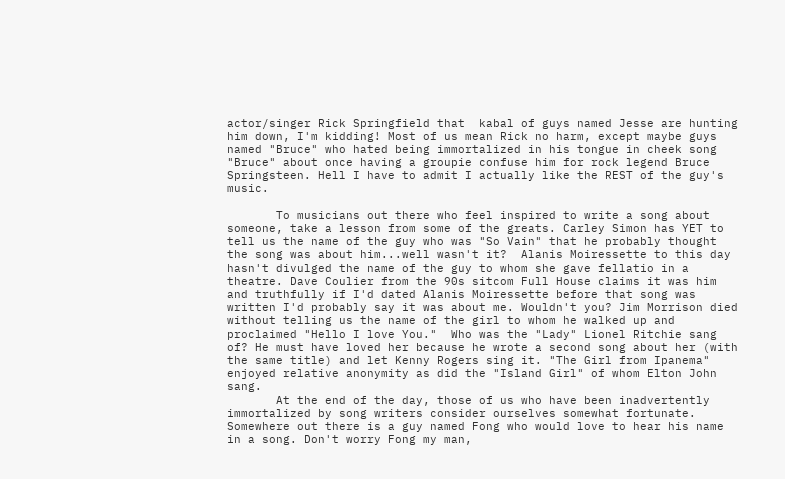actor/singer Rick Springfield that  kabal of guys named Jesse are hunting him down, I'm kidding! Most of us mean Rick no harm, except maybe guys named "Bruce" who hated being immortalized in his tongue in cheek song "Bruce" about once having a groupie confuse him for rock legend Bruce Springsteen. Hell I have to admit I actually like the REST of the guy's music.

       To musicians out there who feel inspired to write a song about someone, take a lesson from some of the greats. Carley Simon has YET to tell us the name of the guy who was "So Vain" that he probably thought the song was about him...well wasn't it?  Alanis Moiressette to this day hasn't divulged the name of the guy to whom she gave fellatio in a theatre. Dave Coulier from the 90s sitcom Full House claims it was him and truthfully if I'd dated Alanis Moiressette before that song was written I'd probably say it was about me. Wouldn't you? Jim Morrison died without telling us the name of the girl to whom he walked up and proclaimed "Hello I love You."  Who was the "Lady" Lionel Ritchie sang of? He must have loved her because he wrote a second song about her (with the same title) and let Kenny Rogers sing it. "The Girl from Ipanema" enjoyed relative anonymity as did the "Island Girl" of whom Elton John sang.
       At the end of the day, those of us who have been inadvertently immortalized by song writers consider ourselves somewhat fortunate.  Somewhere out there is a guy named Fong who would love to hear his name in a song. Don't worry Fong my man,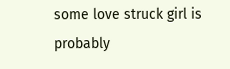some love struck girl is probably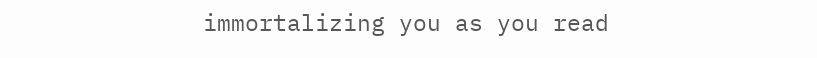immortalizing you as you read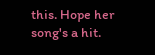this. Hope her song's a hit.